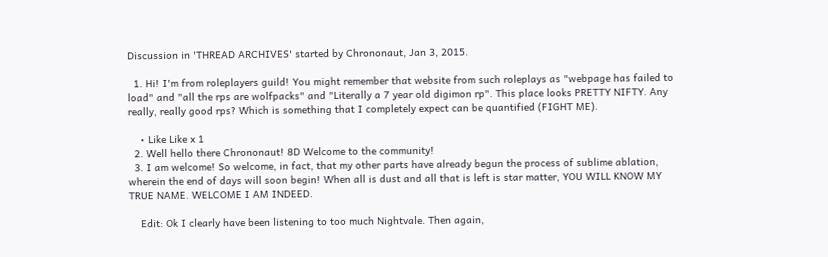Discussion in 'THREAD ARCHIVES' started by Chrononaut, Jan 3, 2015.

  1. Hi! I'm from roleplayers guild! You might remember that website from such roleplays as "webpage has failed to load" and "all the rps are wolfpacks" and "Literally a 7 year old digimon rp". This place looks PRETTY NIFTY. Any really, really good rps? Which is something that I completely expect can be quantified (FIGHT ME).

    • Like Like x 1
  2. Well hello there Chrononaut! 8D Welcome to the community!
  3. I am welcome! So welcome, in fact, that my other parts have already begun the process of sublime ablation, wherein the end of days will soon begin! When all is dust and all that is left is star matter, YOU WILL KNOW MY TRUE NAME. WELCOME I AM INDEED.

    Edit: Ok I clearly have been listening to too much Nightvale. Then again,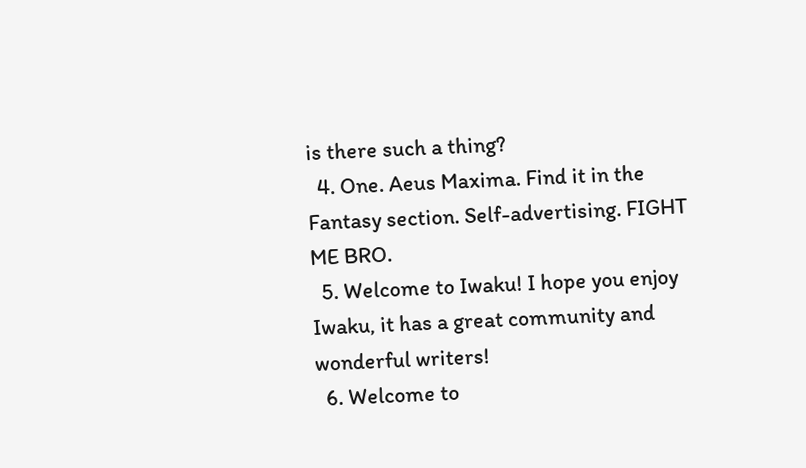is there such a thing?
  4. One. Aeus Maxima. Find it in the Fantasy section. Self-advertising. FIGHT ME BRO.
  5. Welcome to Iwaku! I hope you enjoy Iwaku, it has a great community and wonderful writers!
  6. Welcome to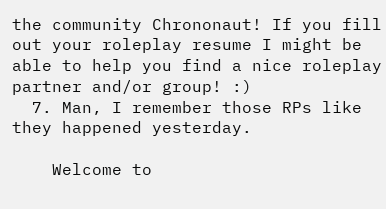the community Chrononaut! If you fill out your roleplay resume I might be able to help you find a nice roleplay partner and/or group! :)
  7. Man, I remember those RPs like they happened yesterday.

    Welcome to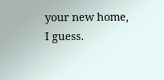your new home, I guess.